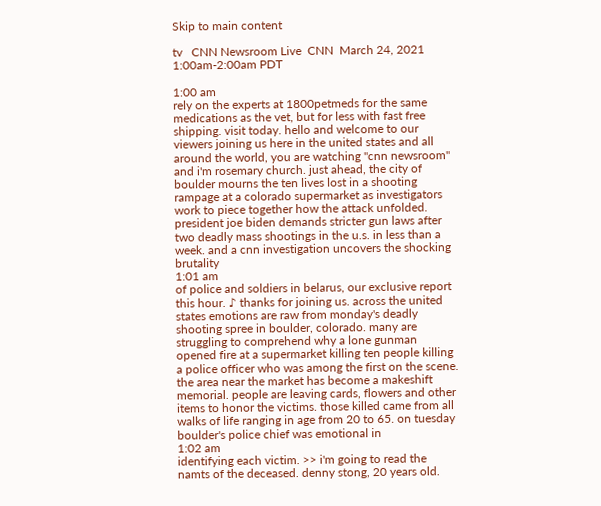Skip to main content

tv   CNN Newsroom Live  CNN  March 24, 2021 1:00am-2:00am PDT

1:00 am
rely on the experts at 1800petmeds for the same medications as the vet, but for less with fast free shipping. visit today. hello and welcome to our viewers joining us here in the united states and all around the world, you are watching "cnn newsroom" and i'm rosemary church. just ahead, the city of boulder mourns the ten lives lost in a shooting rampage at a colorado supermarket as investigators work to piece together how the attack unfolded. president joe biden demands stricter gun laws after two deadly mass shootings in the u.s. in less than a week. and a cnn investigation uncovers the shocking brutality
1:01 am
of police and soldiers in belarus, our exclusive report this hour. ♪ thanks for joining us. across the united states emotions are raw from monday's deadly shooting spree in boulder, colorado. many are struggling to comprehend why a lone gunman opened fire at a supermarket killing ten people killing a police officer who was among the first on the scene. the area near the market has become a makeshift memorial. people are leaving cards, flowers and other items to honor the victims. those killed came from all walks of life ranging in age from 20 to 65. on tuesday boulder's police chief was emotional in
1:02 am
identifying each victim. >> i'm going to read the namts of the deceased. denny stong, 20 years old.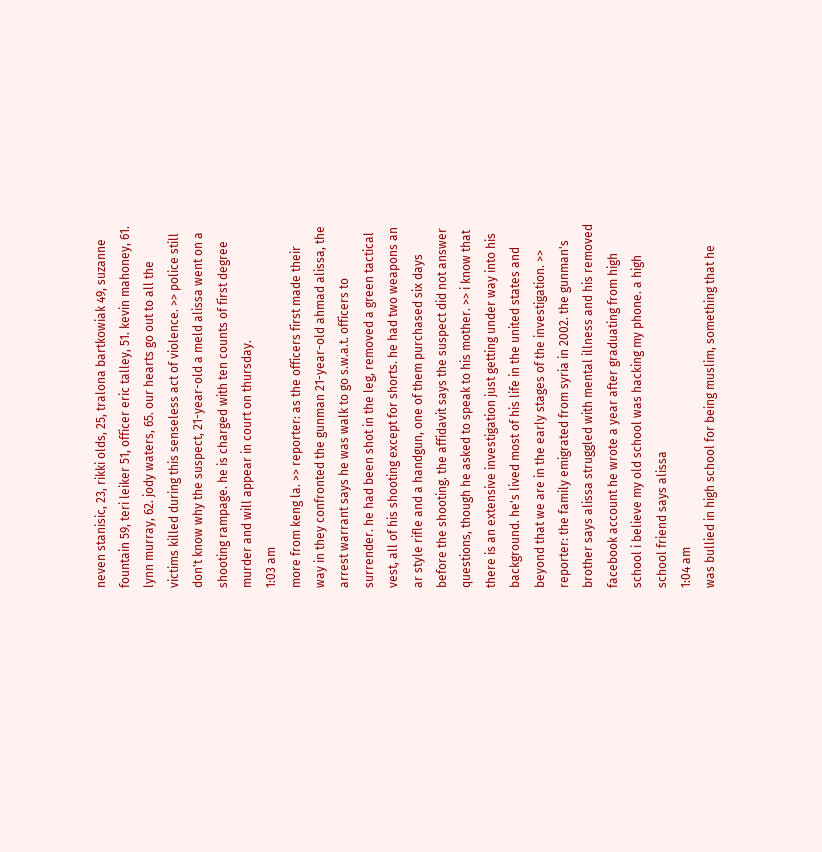neven stanisic, 23, rikki olds, 25, tralona bartkowiak 49, suzanne fountain 59, teri leiker 51, officer eric talley, 51. kevin mahoney, 61. lynn murray, 62. jody waters, 65. our hearts go out to all the victims killed during this senseless act of violence. >> police still don't know why the suspect, 21-year-old a meld alissa went on a shooting rampage. he is charged with ten counts of first degree murder and will appear in court on thursday.
1:03 am
more from keng la. >> reporter: as the officers first made their way in they confronted the gunman 21-year-old ahmad alissa, the arrest warrant says he was walk to go s.w.a.t. officers to surrender. he had been shot in the leg, removed a green tactical vest, all of his shooting except for shorts. he had two weapons an ar style rifle and a handgun, one of them purchased six days before the shooting. the affidavit says the suspect did not answer questions, though he asked to speak to his mother. >> i know that there is an extensive investigation just getting under way into his background. he's lived most of his life in the united states and beyond that we are in the early stages of the investigation. >> reporter: the family emigrated from syria in 2002. the gunman's brother says alissa struggled with mental illness and his removed facebook account he wrote a year after graduating from high school i believe my old school was hacking my phone. a high school friend says alissa
1:04 am
was bullied in high school for being muslim, something that he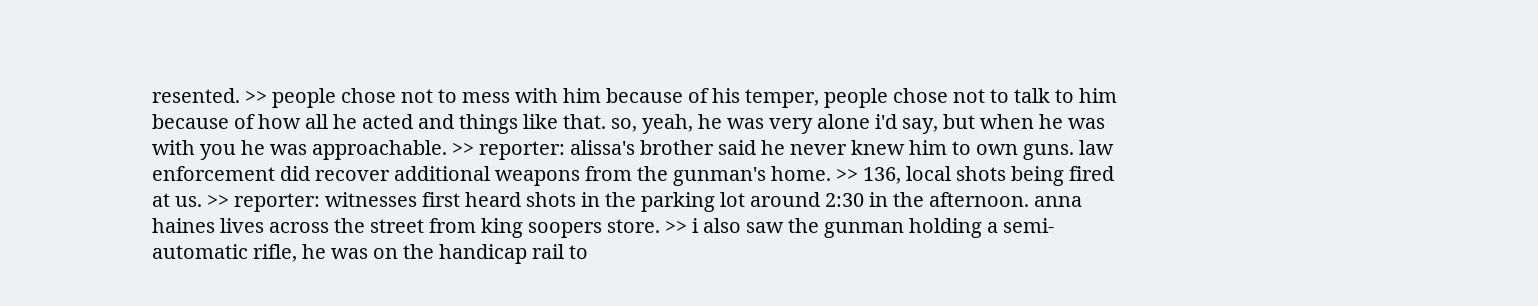resented. >> people chose not to mess with him because of his temper, people chose not to talk to him because of how all he acted and things like that. so, yeah, he was very alone i'd say, but when he was with you he was approachable. >> reporter: alissa's brother said he never knew him to own guns. law enforcement did recover additional weapons from the gunman's home. >> 136, local shots being fired at us. >> reporter: witnesses first heard shots in the parking lot around 2:30 in the afternoon. anna haines lives across the street from king soopers store. >> i also saw the gunman holding a semi-automatic rifle, he was on the handicap rail to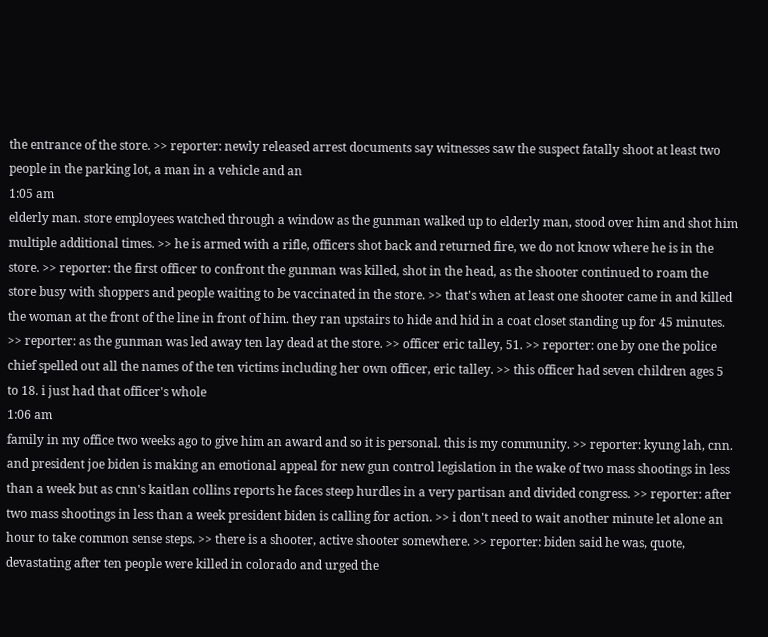the entrance of the store. >> reporter: newly released arrest documents say witnesses saw the suspect fatally shoot at least two people in the parking lot, a man in a vehicle and an
1:05 am
elderly man. store employees watched through a window as the gunman walked up to elderly man, stood over him and shot him multiple additional times. >> he is armed with a rifle, officers shot back and returned fire, we do not know where he is in the store. >> reporter: the first officer to confront the gunman was killed, shot in the head, as the shooter continued to roam the store busy with shoppers and people waiting to be vaccinated in the store. >> that's when at least one shooter came in and killed the woman at the front of the line in front of him. they ran upstairs to hide and hid in a coat closet standing up for 45 minutes. >> reporter: as the gunman was led away ten lay dead at the store. >> officer eric talley, 51. >> reporter: one by one the police chief spelled out all the names of the ten victims including her own officer, eric talley. >> this officer had seven children ages 5 to 18. i just had that officer's whole
1:06 am
family in my office two weeks ago to give him an award and so it is personal. this is my community. >> reporter: kyung lah, cnn. and president joe biden is making an emotional appeal for new gun control legislation in the wake of two mass shootings in less than a week but as cnn's kaitlan collins reports he faces steep hurdles in a very partisan and divided congress. >> reporter: after two mass shootings in less than a week president biden is calling for action. >> i don't need to wait another minute let alone an hour to take common sense steps. >> there is a shooter, active shooter somewhere. >> reporter: biden said he was, quote, devastating after ten people were killed in colorado and urged the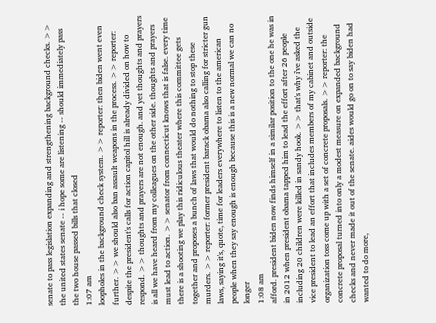senate to pass legislation expanding and strengthening background checks. >> the united states senate -- i hope some are listening -- should immediately pass the two house passed bills that closed
1:07 am
loopholes in the background check system. >> reporter: then biden went even further. >> we should also ban assault weapons in the process. >> reporter: despite the president's calls for action capitol hill is already divided on how to respond. >> thoughts and prayers are not enough. and yet thoughts and prayers is all we have heard from my colleagues on the other side. thoughts and prayers must lead to action. >> senator from connecticut knows that is false. every time there is a shooting we play this ridiculous theater where this committee gets together and proposes a bunch of laws that would do nothing to stop these murders. >> reporter: former president barack obama also calling for stricter gun laws, saying it's, quote, time for leaders everywhere to listen to the american people when they say enough is enough because this is a new normal we can no longer
1:08 am
afford. president biden now finds himself in a similar position to the one he was in in 2012 when president obama tapped him to lead the effort after 26 people including 20 children were killed in sandy hook. >> that's why i've asked the vice president to lead an effort that includes members of my cabinet and outside organization toss come up with a set of concrete proposals. >> reporter: the concrete proposal turned into only a modest measure on expanded background checks and never made it out of the senate. aides would go on to say biden had wanted to do more,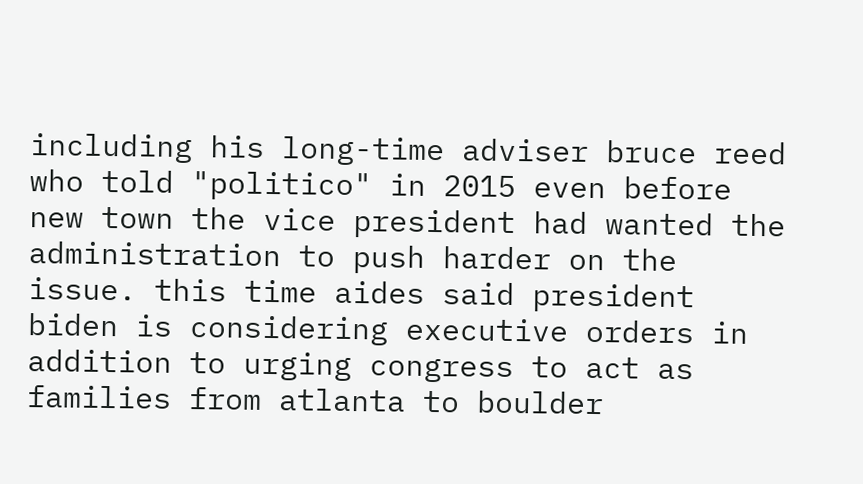including his long-time adviser bruce reed who told "politico" in 2015 even before new town the vice president had wanted the administration to push harder on the issue. this time aides said president biden is considering executive orders in addition to urging congress to act as families from atlanta to boulder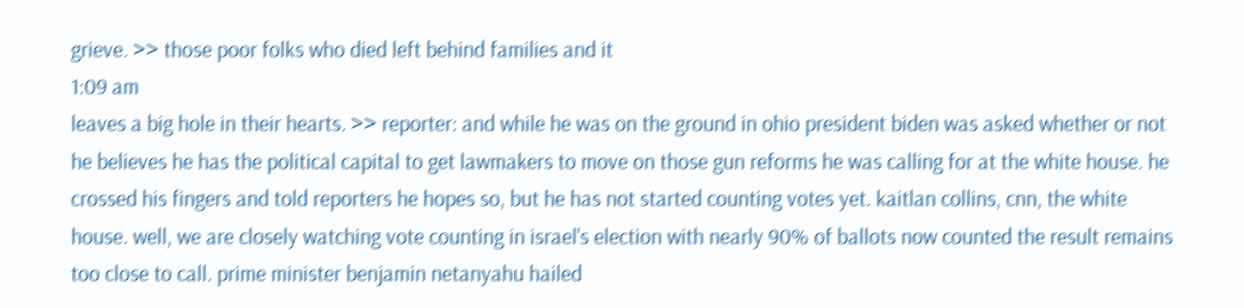grieve. >> those poor folks who died left behind families and it
1:09 am
leaves a big hole in their hearts. >> reporter: and while he was on the ground in ohio president biden was asked whether or not he believes he has the political capital to get lawmakers to move on those gun reforms he was calling for at the white house. he crossed his fingers and told reporters he hopes so, but he has not started counting votes yet. kaitlan collins, cnn, the white house. well, we are closely watching vote counting in israel's election with nearly 90% of ballots now counted the result remains too close to call. prime minister benjamin netanyahu hailed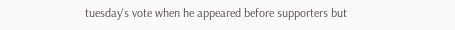tuesday's vote when he appeared before supporters but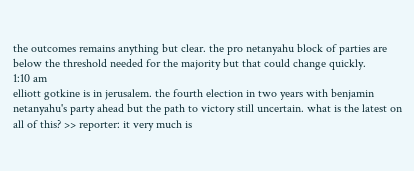the outcomes remains anything but clear. the pro netanyahu block of parties are below the threshold needed for the majority but that could change quickly.
1:10 am
elliott gotkine is in jerusalem. the fourth election in two years with benjamin netanyahu's party ahead but the path to victory still uncertain. what is the latest on all of this? >> reporter: it very much is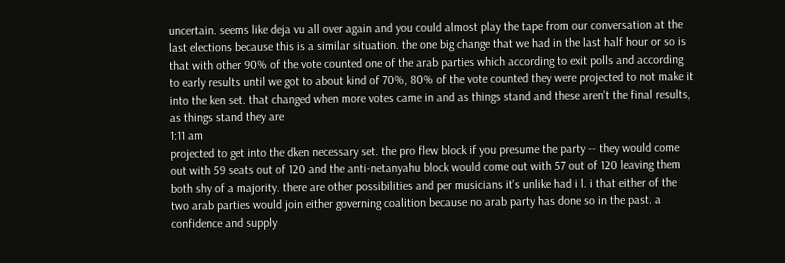uncertain. seems like deja vu all over again and you could almost play the tape from our conversation at the last elections because this is a similar situation. the one big change that we had in the last half hour or so is that with other 90% of the vote counted one of the arab parties which according to exit polls and according to early results until we got to about kind of 70%, 80% of the vote counted they were projected to not make it into the ken set. that changed when more votes came in and as things stand and these aren't the final results, as things stand they are
1:11 am
projected to get into the dken necessary set. the pro flew block if you presume the party -- they would come out with 59 seats out of 120 and the anti-netanyahu block would come out with 57 out of 120 leaving them both shy of a majority. there are other possibilities and per musicians it's unlike had i l. i that either of the two arab parties would join either governing coalition because no arab party has done so in the past. a confidence and supply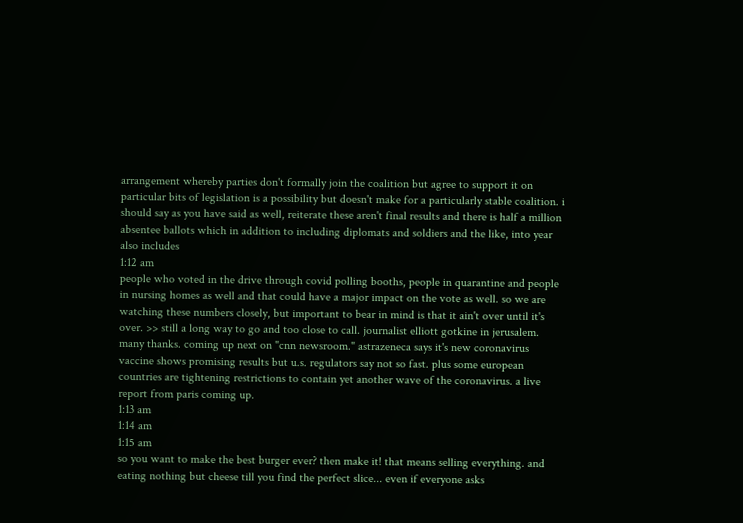arrangement whereby parties don't formally join the coalition but agree to support it on particular bits of legislation is a possibility but doesn't make for a particularly stable coalition. i should say as you have said as well, reiterate these aren't final results and there is half a million absentee ballots which in addition to including diplomats and soldiers and the like, into year also includes
1:12 am
people who voted in the drive through covid polling booths, people in quarantine and people in nursing homes as well and that could have a major impact on the vote as well. so we are watching these numbers closely, but important to bear in mind is that it ain't over until it's over. >> still a long way to go and too close to call. journalist elliott gotkine in jerusalem. many thanks. coming up next on "cnn newsroom." astrazeneca says it's new coronavirus vaccine shows promising results but u.s. regulators say not so fast. plus some european countries are tightening restrictions to contain yet another wave of the coronavirus. a live report from paris coming up.
1:13 am
1:14 am
1:15 am
so you want to make the best burger ever? then make it! that means selling everything. and eating nothing but cheese till you find the perfect slice... even if everyone asks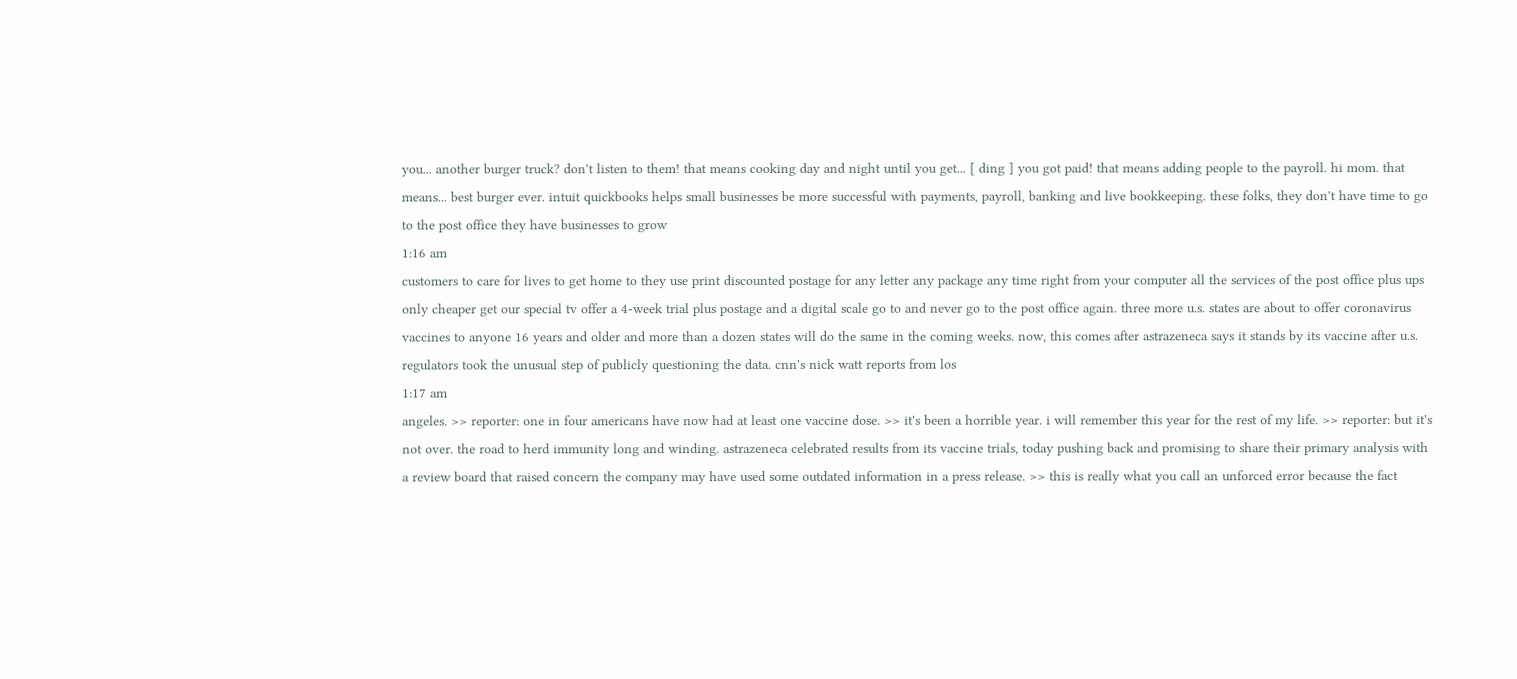you... another burger truck? don't listen to them! that means cooking day and night until you get... [ ding ] you got paid! that means adding people to the payroll. hi mom. that means... best burger ever. intuit quickbooks helps small businesses be more successful with payments, payroll, banking and live bookkeeping. these folks, they don't have time to go to the post office they have businesses to grow
1:16 am
customers to care for lives to get home to they use print discounted postage for any letter any package any time right from your computer all the services of the post office plus ups only cheaper get our special tv offer a 4-week trial plus postage and a digital scale go to and never go to the post office again. three more u.s. states are about to offer coronavirus vaccines to anyone 16 years and older and more than a dozen states will do the same in the coming weeks. now, this comes after astrazeneca says it stands by its vaccine after u.s. regulators took the unusual step of publicly questioning the data. cnn's nick watt reports from los
1:17 am
angeles. >> reporter: one in four americans have now had at least one vaccine dose. >> it's been a horrible year. i will remember this year for the rest of my life. >> reporter: but it's not over. the road to herd immunity long and winding. astrazeneca celebrated results from its vaccine trials, today pushing back and promising to share their primary analysis with a review board that raised concern the company may have used some outdated information in a press release. >> this is really what you call an unforced error because the fact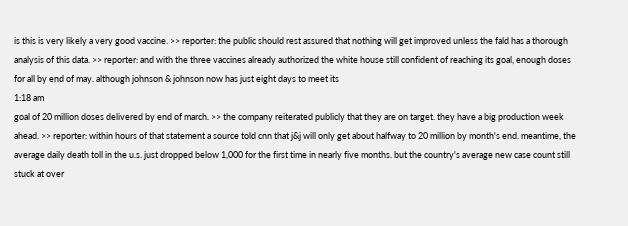is this is very likely a very good vaccine. >> reporter: the public should rest assured that nothing will get improved unless the fald has a thorough analysis of this data. >> reporter: and with the three vaccines already authorized the white house still confident of reaching its goal, enough doses for all by end of may. although johnson & johnson now has just eight days to meet its
1:18 am
goal of 20 million doses delivered by end of march. >> the company reiterated publicly that they are on target. they have a big production week ahead. >> reporter: within hours of that statement a source told cnn that j&j will only get about halfway to 20 million by month's end. meantime, the average daily death toll in the u.s. just dropped below 1,000 for the first time in nearly five months. but the country's average new case count still stuck at over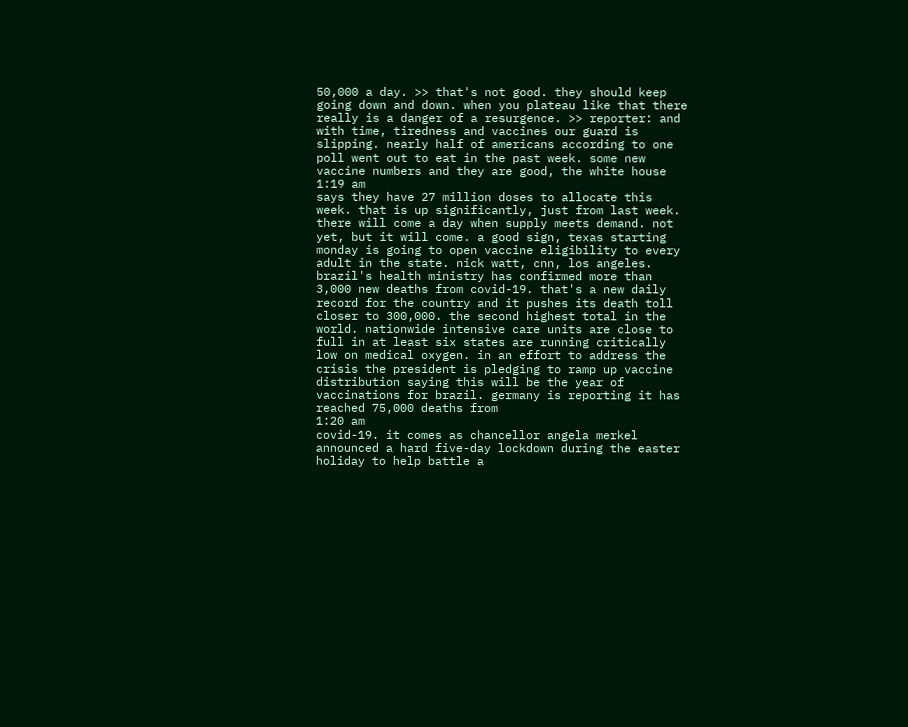50,000 a day. >> that's not good. they should keep going down and down. when you plateau like that there really is a danger of a resurgence. >> reporter: and with time, tiredness and vaccines our guard is slipping. nearly half of americans according to one poll went out to eat in the past week. some new vaccine numbers and they are good, the white house
1:19 am
says they have 27 million doses to allocate this week. that is up significantly, just from last week. there will come a day when supply meets demand. not yet, but it will come. a good sign, texas starting monday is going to open vaccine eligibility to every adult in the state. nick watt, cnn, los angeles. brazil's health ministry has confirmed more than 3,000 new deaths from covid-19. that's a new daily record for the country and it pushes its death toll closer to 300,000. the second highest total in the world. nationwide intensive care units are close to full in at least six states are running critically low on medical oxygen. in an effort to address the crisis the president is pledging to ramp up vaccine distribution saying this will be the year of vaccinations for brazil. germany is reporting it has reached 75,000 deaths from
1:20 am
covid-19. it comes as chancellor angela merkel announced a hard five-day lockdown during the easter holiday to help battle a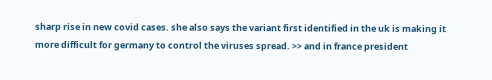sharp rise in new covid cases. she also says the variant first identified in the uk is making it more difficult for germany to control the viruses spread. >> and in france president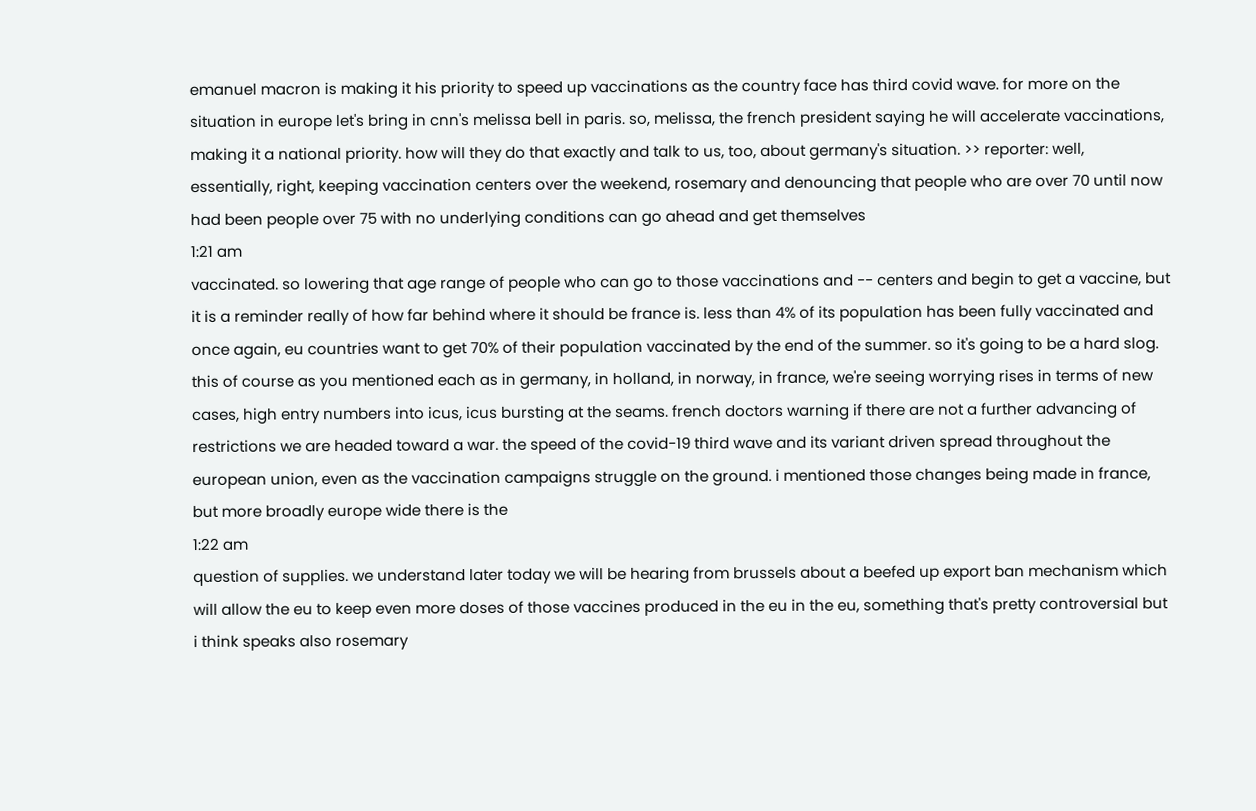emanuel macron is making it his priority to speed up vaccinations as the country face has third covid wave. for more on the situation in europe let's bring in cnn's melissa bell in paris. so, melissa, the french president saying he will accelerate vaccinations, making it a national priority. how will they do that exactly and talk to us, too, about germany's situation. >> reporter: well, essentially, right, keeping vaccination centers over the weekend, rosemary and denouncing that people who are over 70 until now had been people over 75 with no underlying conditions can go ahead and get themselves
1:21 am
vaccinated. so lowering that age range of people who can go to those vaccinations and -- centers and begin to get a vaccine, but it is a reminder really of how far behind where it should be france is. less than 4% of its population has been fully vaccinated and once again, eu countries want to get 70% of their population vaccinated by the end of the summer. so it's going to be a hard slog. this of course as you mentioned each as in germany, in holland, in norway, in france, we're seeing worrying rises in terms of new cases, high entry numbers into icus, icus bursting at the seams. french doctors warning if there are not a further advancing of restrictions we are headed toward a war. the speed of the covid-19 third wave and its variant driven spread throughout the european union, even as the vaccination campaigns struggle on the ground. i mentioned those changes being made in france, but more broadly europe wide there is the
1:22 am
question of supplies. we understand later today we will be hearing from brussels about a beefed up export ban mechanism which will allow the eu to keep even more doses of those vaccines produced in the eu in the eu, something that's pretty controversial but i think speaks also rosemary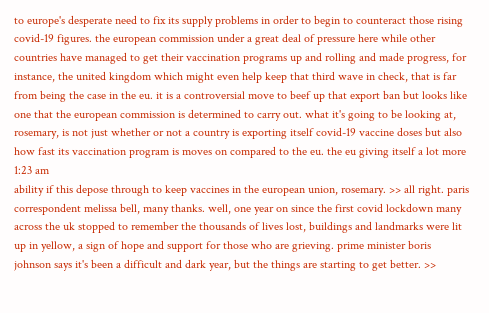to europe's desperate need to fix its supply problems in order to begin to counteract those rising covid-19 figures. the european commission under a great deal of pressure here while other countries have managed to get their vaccination programs up and rolling and made progress, for instance, the united kingdom which might even help keep that third wave in check, that is far from being the case in the eu. it is a controversial move to beef up that export ban but looks like one that the european commission is determined to carry out. what it's going to be looking at, rosemary, is not just whether or not a country is exporting itself covid-19 vaccine doses but also how fast its vaccination program is moves on compared to the eu. the eu giving itself a lot more
1:23 am
ability if this depose through to keep vaccines in the european union, rosemary. >> all right. paris correspondent melissa bell, many thanks. well, one year on since the first covid lockdown many across the uk stopped to remember the thousands of lives lost, buildings and landmarks were lit up in yellow, a sign of hope and support for those who are grieving. prime minister boris johnson says it's been a difficult and dark year, but the things are starting to get better. >>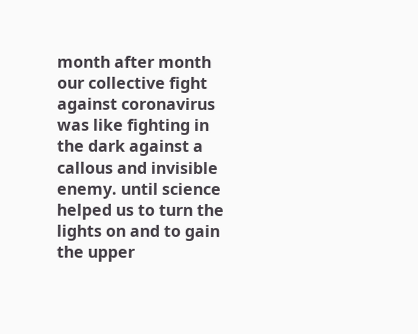month after month our collective fight against coronavirus was like fighting in the dark against a callous and invisible enemy. until science helped us to turn the lights on and to gain the upper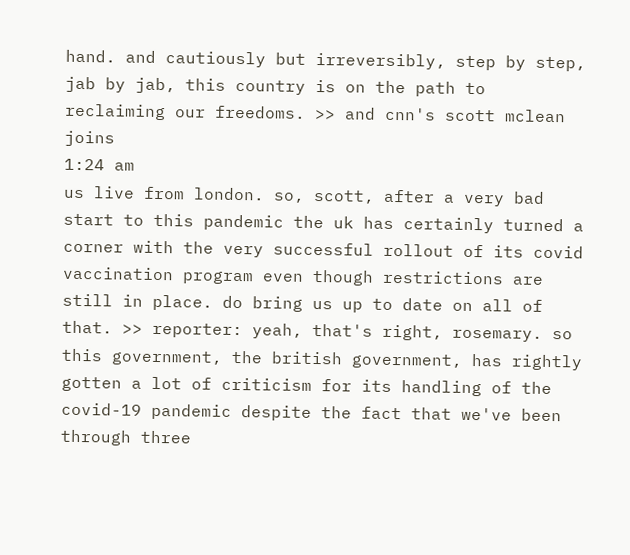hand. and cautiously but irreversibly, step by step, jab by jab, this country is on the path to reclaiming our freedoms. >> and cnn's scott mclean joins
1:24 am
us live from london. so, scott, after a very bad start to this pandemic the uk has certainly turned a corner with the very successful rollout of its covid vaccination program even though restrictions are still in place. do bring us up to date on all of that. >> reporter: yeah, that's right, rosemary. so this government, the british government, has rightly gotten a lot of criticism for its handling of the covid-19 pandemic despite the fact that we've been through three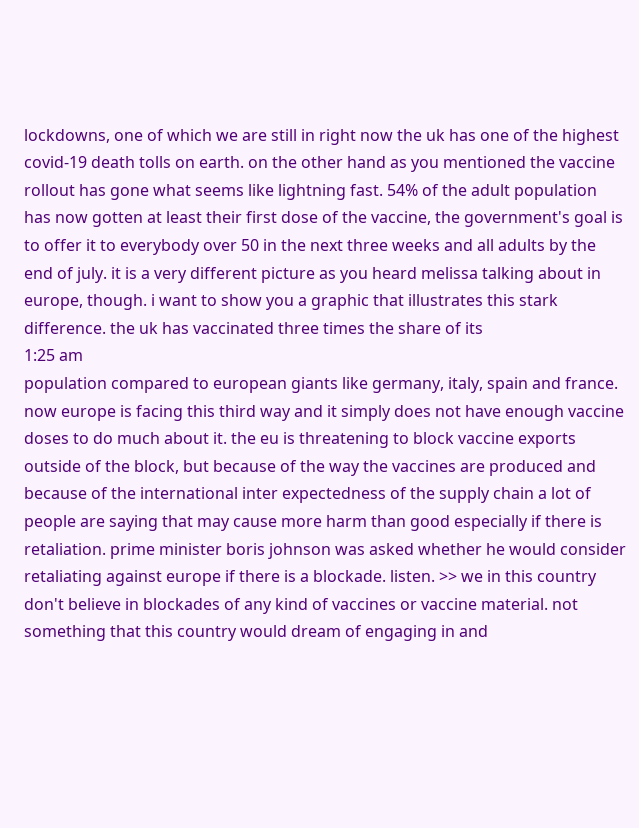lockdowns, one of which we are still in right now the uk has one of the highest covid-19 death tolls on earth. on the other hand as you mentioned the vaccine rollout has gone what seems like lightning fast. 54% of the adult population has now gotten at least their first dose of the vaccine, the government's goal is to offer it to everybody over 50 in the next three weeks and all adults by the end of july. it is a very different picture as you heard melissa talking about in europe, though. i want to show you a graphic that illustrates this stark difference. the uk has vaccinated three times the share of its
1:25 am
population compared to european giants like germany, italy, spain and france. now europe is facing this third way and it simply does not have enough vaccine doses to do much about it. the eu is threatening to block vaccine exports outside of the block, but because of the way the vaccines are produced and because of the international inter expectedness of the supply chain a lot of people are saying that may cause more harm than good especially if there is retaliation. prime minister boris johnson was asked whether he would consider retaliating against europe if there is a blockade. listen. >> we in this country don't believe in blockades of any kind of vaccines or vaccine material. not something that this country would dream of engaging in and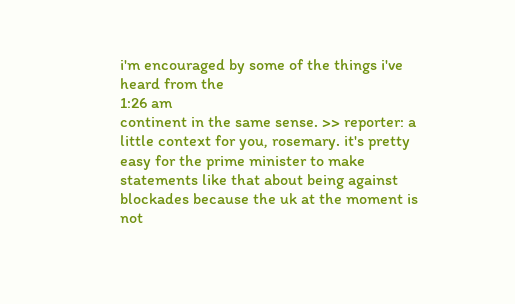i'm encouraged by some of the things i've heard from the
1:26 am
continent in the same sense. >> reporter: a little context for you, rosemary. it's pretty easy for the prime minister to make statements like that about being against blockades because the uk at the moment is not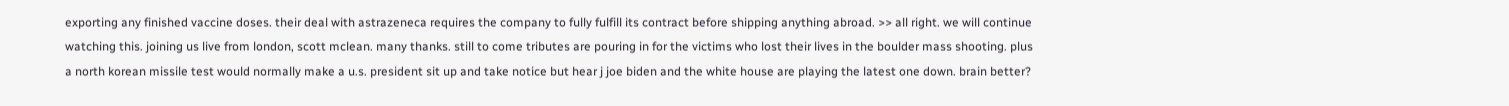exporting any finished vaccine doses. their deal with astrazeneca requires the company to fully fulfill its contract before shipping anything abroad. >> all right. we will continue watching this. joining us live from london, scott mclean. many thanks. still to come tributes are pouring in for the victims who lost their lives in the boulder mass shooting. plus a north korean missile test would normally make a u.s. president sit up and take notice but hear j joe biden and the white house are playing the latest one down. brain better?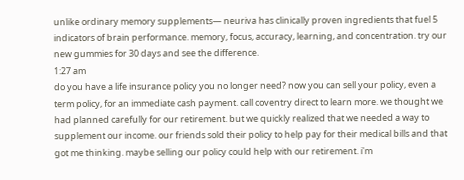unlike ordinary memory supplements— neuriva has clinically proven ingredients that fuel 5 indicators of brain performance. memory, focus, accuracy, learning, and concentration. try our new gummies for 30 days and see the difference.
1:27 am
do you have a life insurance policy you no longer need? now you can sell your policy, even a term policy, for an immediate cash payment. call coventry direct to learn more. we thought we had planned carefully for our retirement. but we quickly realized that we needed a way to supplement our income. our friends sold their policy to help pay for their medical bills and that got me thinking. maybe selling our policy could help with our retirement. i'm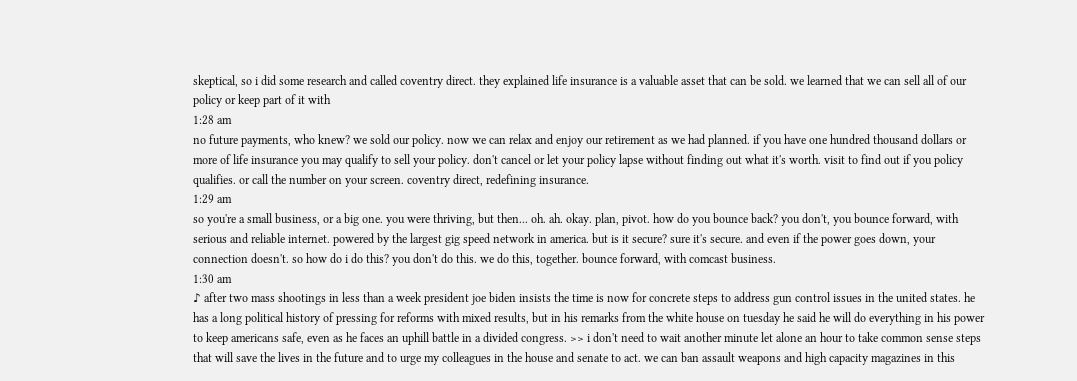skeptical, so i did some research and called coventry direct. they explained life insurance is a valuable asset that can be sold. we learned that we can sell all of our policy or keep part of it with
1:28 am
no future payments, who knew? we sold our policy. now we can relax and enjoy our retirement as we had planned. if you have one hundred thousand dollars or more of life insurance you may qualify to sell your policy. don't cancel or let your policy lapse without finding out what it's worth. visit to find out if you policy qualifies. or call the number on your screen. coventry direct, redefining insurance.
1:29 am
so you're a small business, or a big one. you were thriving, but then... oh. ah. okay. plan, pivot. how do you bounce back? you don't, you bounce forward, with serious and reliable internet. powered by the largest gig speed network in america. but is it secure? sure it's secure. and even if the power goes down, your connection doesn't. so how do i do this? you don't do this. we do this, together. bounce forward, with comcast business.
1:30 am
♪ after two mass shootings in less than a week president joe biden insists the time is now for concrete steps to address gun control issues in the united states. he has a long political history of pressing for reforms with mixed results, but in his remarks from the white house on tuesday he said he will do everything in his power to keep americans safe, even as he faces an uphill battle in a divided congress. >> i don't need to wait another minute let alone an hour to take common sense steps that will save the lives in the future and to urge my colleagues in the house and senate to act. we can ban assault weapons and high capacity magazines in this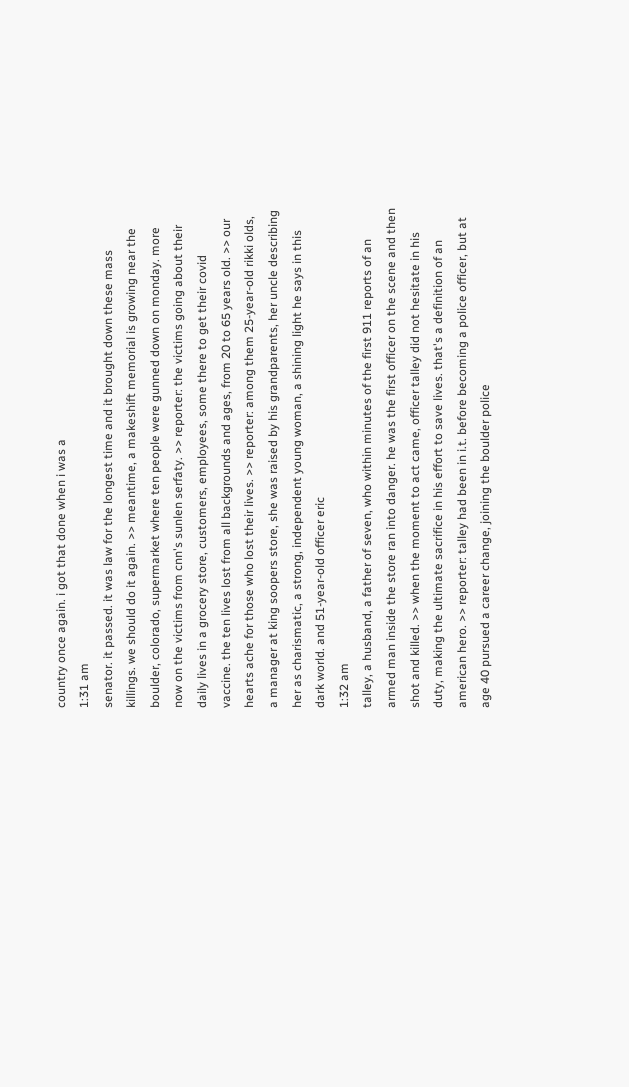country once again. i got that done when i was a
1:31 am
senator. it passed. it was law for the longest time and it brought down these mass killings. we should do it again. >> meantime, a makeshift memorial is growing near the boulder, colorado, supermarket where ten people were gunned down on monday. more now on the victims from cnn's sunlen serfaty. >> reporter: the victims going about their daily lives in a grocery store, customers, employees, some there to get their covid vaccine. the ten lives lost from all backgrounds and ages, from 20 to 65 years old. >> our hearts ache for those who lost their lives. >> reporter: among them 25-year-old rikki olds, a manager at king soopers store, she was raised by his grandparents, her uncle describing her as charismatic, a strong, independent young woman, a shining light he says in this dark world. and 51-year-old officer eric
1:32 am
talley, a husband, a father of seven, who within minutes of the first 911 reports of an armed man inside the store ran into danger. he was the first officer on the scene and then shot and killed. >> when the moment to act came, officer talley did not hesitate in his duty, making the ultimate sacrifice in his effort to save lives. that's a definition of an american hero. >> reporter: talley had been in i.t. before becoming a police officer, but at age 40 pursued a career change, joining the boulder police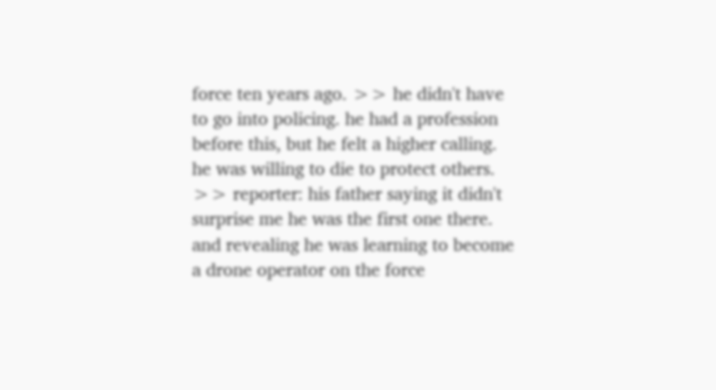force ten years ago. >> he didn't have to go into policing. he had a profession before this, but he felt a higher calling. he was willing to die to protect others. >> reporter: his father saying it didn't surprise me he was the first one there. and revealing he was learning to become a drone operator on the force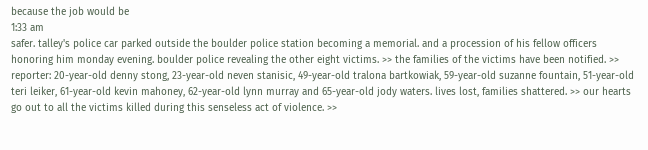because the job would be
1:33 am
safer. talley's police car parked outside the boulder police station becoming a memorial. and a procession of his fellow officers honoring him monday evening. boulder police revealing the other eight victims. >> the families of the victims have been notified. >> reporter: 20-year-old denny stong, 23-year-old neven stanisic, 49-year-old tralona bartkowiak, 59-year-old suzanne fountain, 51-year-old teri leiker, 61-year-old kevin mahoney, 62-year-old lynn murray and 65-year-old jody waters. lives lost, families shattered. >> our hearts go out to all the victims killed during this senseless act of violence. >>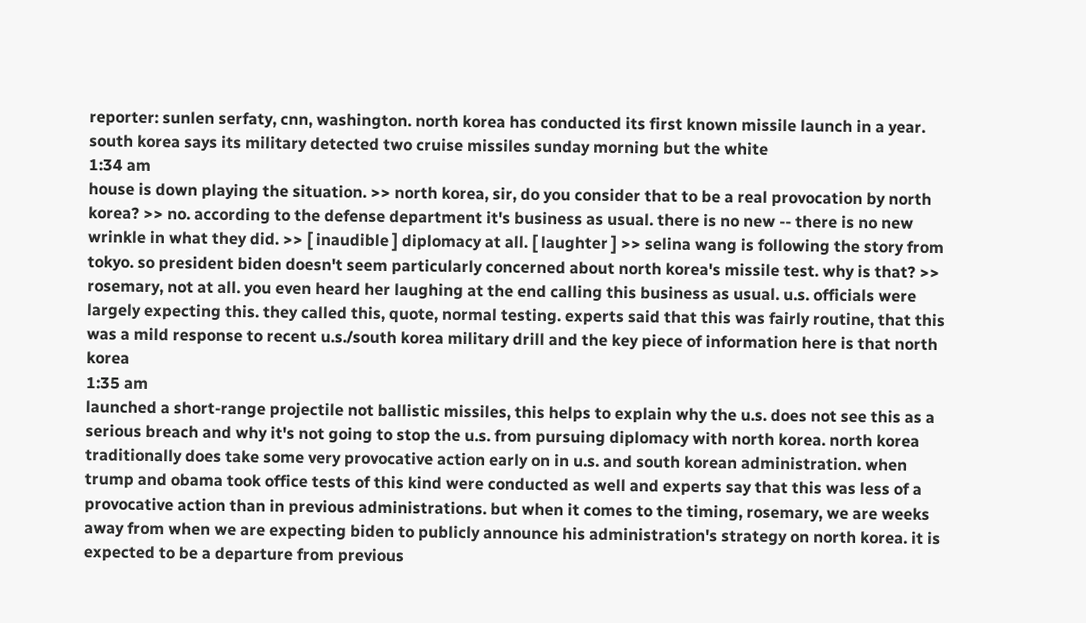reporter: sunlen serfaty, cnn, washington. north korea has conducted its first known missile launch in a year. south korea says its military detected two cruise missiles sunday morning but the white
1:34 am
house is down playing the situation. >> north korea, sir, do you consider that to be a real provocation by north korea? >> no. according to the defense department it's business as usual. there is no new -- there is no new wrinkle in what they did. >> [ inaudible ] diplomacy at all. [ laughter ] >> selina wang is following the story from tokyo. so president biden doesn't seem particularly concerned about north korea's missile test. why is that? >> rosemary, not at all. you even heard her laughing at the end calling this business as usual. u.s. officials were largely expecting this. they called this, quote, normal testing. experts said that this was fairly routine, that this was a mild response to recent u.s./south korea military drill and the key piece of information here is that north korea
1:35 am
launched a short-range projectile not ballistic missiles, this helps to explain why the u.s. does not see this as a serious breach and why it's not going to stop the u.s. from pursuing diplomacy with north korea. north korea traditionally does take some very provocative action early on in u.s. and south korean administration. when trump and obama took office tests of this kind were conducted as well and experts say that this was less of a provocative action than in previous administrations. but when it comes to the timing, rosemary, we are weeks away from when we are expecting biden to publicly announce his administration's strategy on north korea. it is expected to be a departure from previous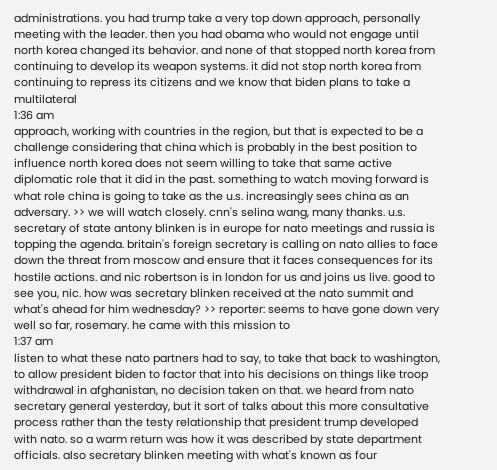administrations. you had trump take a very top down approach, personally meeting with the leader. then you had obama who would not engage until north korea changed its behavior. and none of that stopped north korea from continuing to develop its weapon systems. it did not stop north korea from continuing to repress its citizens and we know that biden plans to take a multilateral
1:36 am
approach, working with countries in the region, but that is expected to be a challenge considering that china which is probably in the best position to influence north korea does not seem willing to take that same active diplomatic role that it did in the past. something to watch moving forward is what role china is going to take as the u.s. increasingly sees china as an adversary. >> we will watch closely. cnn's selina wang, many thanks. u.s. secretary of state antony blinken is in europe for nato meetings and russia is topping the agenda. britain's foreign secretary is calling on nato allies to face down the threat from moscow and ensure that it faces consequences for its hostile actions. and nic robertson is in london for us and joins us live. good to see you, nic. how was secretary blinken received at the nato summit and what's ahead for him wednesday? >> reporter: seems to have gone down very well so far, rosemary. he came with this mission to
1:37 am
listen to what these nato partners had to say, to take that back to washington, to allow president biden to factor that into his decisions on things like troop withdrawal in afghanistan, no decision taken on that. we heard from nato secretary general yesterday, but it sort of talks about this more consultative process rather than the testy relationship that president trump developed with nato. so a warm return was how it was described by state department officials. also secretary blinken meeting with what's known as four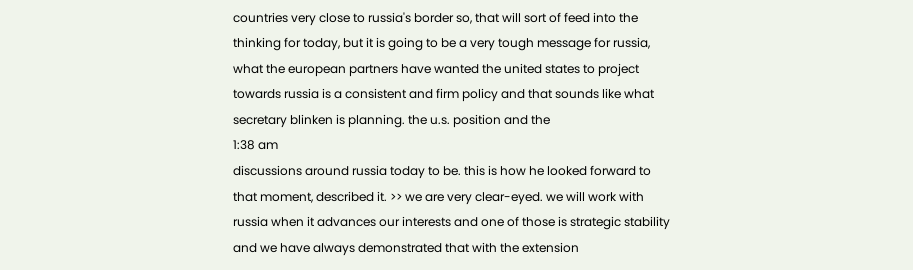countries very close to russia's border so, that will sort of feed into the thinking for today, but it is going to be a very tough message for russia, what the european partners have wanted the united states to project towards russia is a consistent and firm policy and that sounds like what secretary blinken is planning. the u.s. position and the
1:38 am
discussions around russia today to be. this is how he looked forward to that moment, described it. >> we are very clear-eyed. we will work with russia when it advances our interests and one of those is strategic stability and we have always demonstrated that with the extension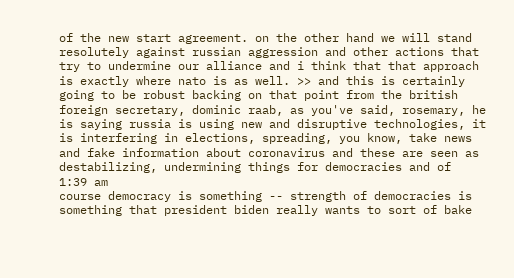of the new start agreement. on the other hand we will stand resolutely against russian aggression and other actions that try to undermine our alliance and i think that that approach is exactly where nato is as well. >> and this is certainly going to be robust backing on that point from the british foreign secretary, dominic raab, as you've said, rosemary, he is saying russia is using new and disruptive technologies, it is interfering in elections, spreading, you know, take news and fake information about coronavirus and these are seen as destabilizing, undermining things for democracies and of
1:39 am
course democracy is something -- strength of democracies is something that president biden really wants to sort of bake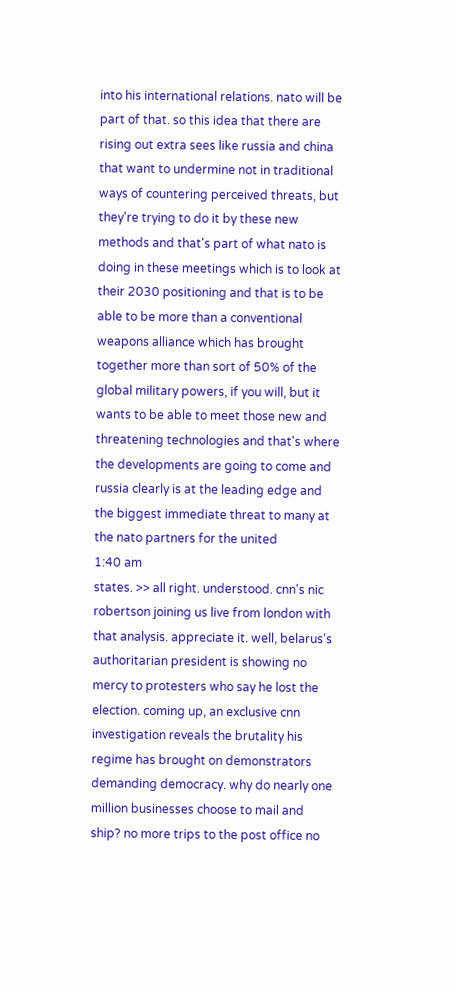into his international relations. nato will be part of that. so this idea that there are rising out extra sees like russia and china that want to undermine not in traditional ways of countering perceived threats, but they're trying to do it by these new methods and that's part of what nato is doing in these meetings which is to look at their 2030 positioning and that is to be able to be more than a conventional weapons alliance which has brought together more than sort of 50% of the global military powers, if you will, but it wants to be able to meet those new and threatening technologies and that's where the developments are going to come and russia clearly is at the leading edge and the biggest immediate threat to many at the nato partners for the united
1:40 am
states. >> all right. understood. cnn's nic robertson joining us live from london with that analysis. appreciate it. well, belarus's authoritarian president is showing no mercy to protesters who say he lost the election. coming up, an exclusive cnn investigation reveals the brutality his regime has brought on demonstrators demanding democracy. why do nearly one million businesses choose to mail and ship? no more trips to the post office no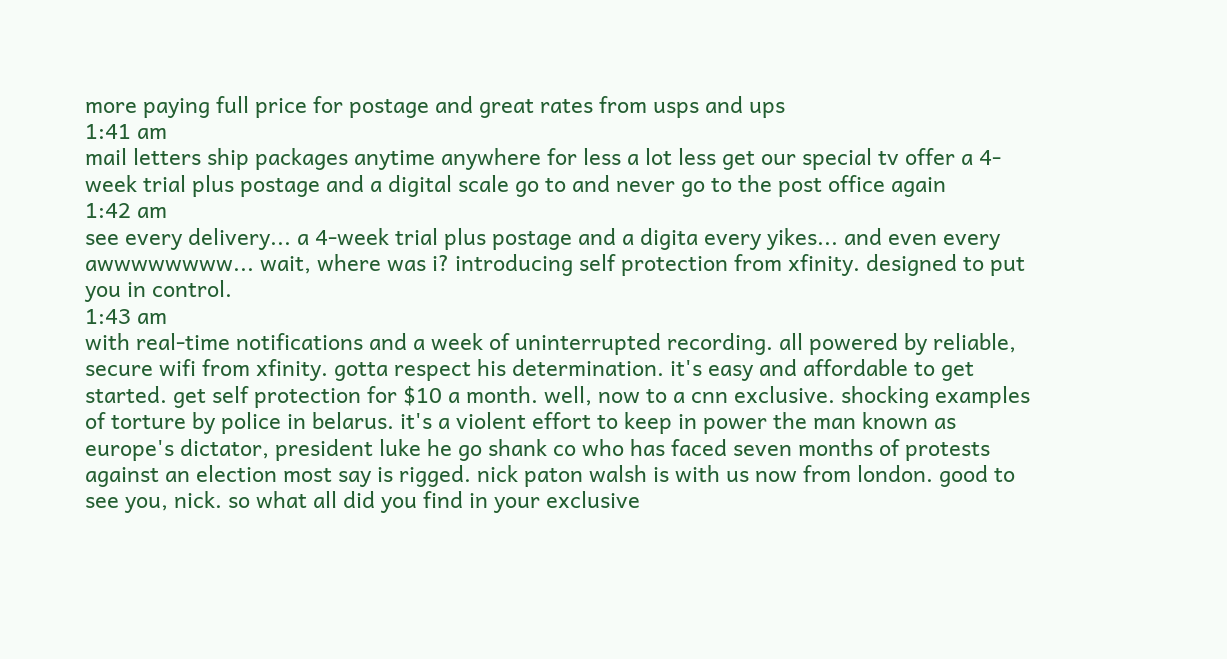more paying full price for postage and great rates from usps and ups
1:41 am
mail letters ship packages anytime anywhere for less a lot less get our special tv offer a 4-week trial plus postage and a digital scale go to and never go to the post office again
1:42 am
see every delivery... a 4-week trial plus postage and a digita every yikes... and even every awwwwwwww... wait, where was i? introducing self protection from xfinity. designed to put you in control.
1:43 am
with real-time notifications and a week of uninterrupted recording. all powered by reliable, secure wifi from xfinity. gotta respect his determination. it's easy and affordable to get started. get self protection for $10 a month. well, now to a cnn exclusive. shocking examples of torture by police in belarus. it's a violent effort to keep in power the man known as europe's dictator, president luke he go shank co who has faced seven months of protests against an election most say is rigged. nick paton walsh is with us now from london. good to see you, nick. so what all did you find in your exclusive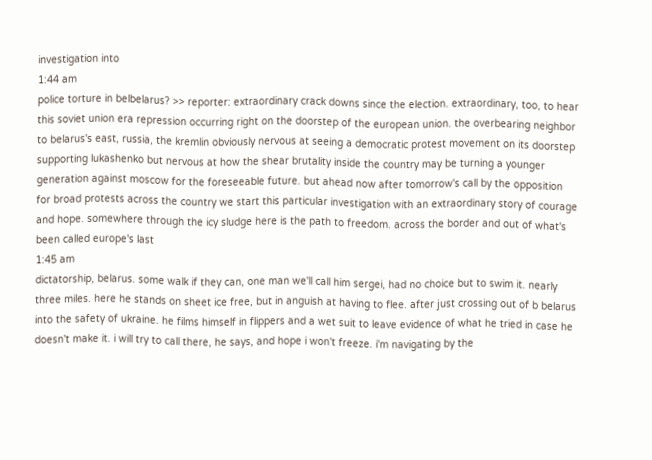investigation into
1:44 am
police torture in belbelarus? >> reporter: extraordinary crack downs since the election. extraordinary, too, to hear this soviet union era repression occurring right on the doorstep of the european union. the overbearing neighbor to belarus's east, russia, the kremlin obviously nervous at seeing a democratic protest movement on its doorstep supporting lukashenko but nervous at how the shear brutality inside the country may be turning a younger generation against moscow for the foreseeable future. but ahead now after tomorrow's call by the opposition for broad protests across the country we start this particular investigation with an extraordinary story of courage and hope. somewhere through the icy sludge here is the path to freedom. across the border and out of what's been called europe's last
1:45 am
dictatorship, belarus. some walk if they can, one man we'll call him sergei, had no choice but to swim it. nearly three miles. here he stands on sheet ice free, but in anguish at having to flee. after just crossing out of b belarus into the safety of ukraine. he films himself in flippers and a wet suit to leave evidence of what he tried in case he doesn't make it. i will try to call there, he says, and hope i won't freeze. i'm navigating by the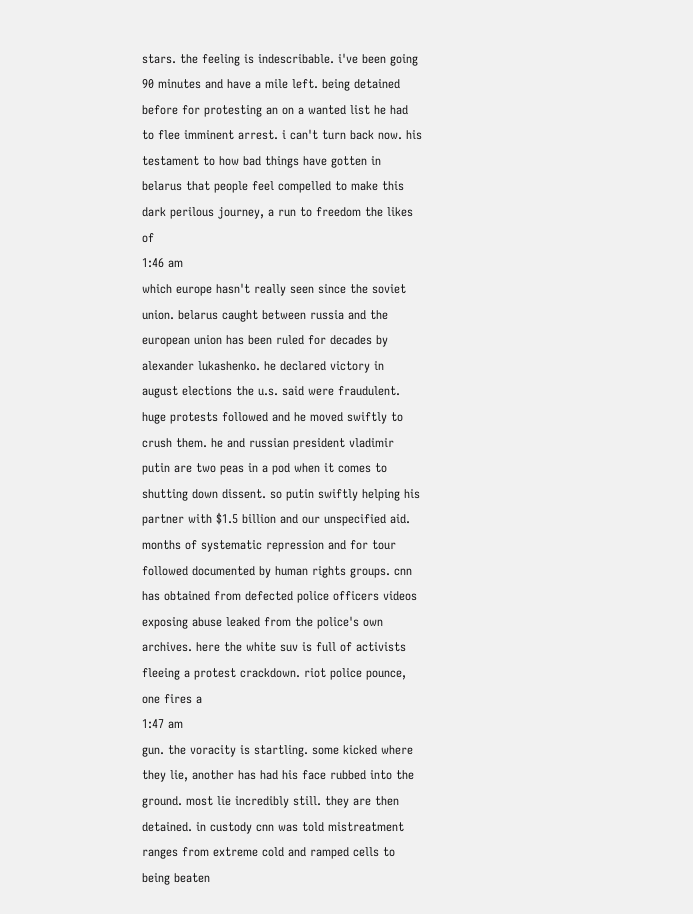stars. the feeling is indescribable. i've been going 90 minutes and have a mile left. being detained before for protesting an on a wanted list he had to flee imminent arrest. i can't turn back now. his testament to how bad things have gotten in belarus that people feel compelled to make this dark perilous journey, a run to freedom the likes of
1:46 am
which europe hasn't really seen since the soviet union. belarus caught between russia and the european union has been ruled for decades by alexander lukashenko. he declared victory in august elections the u.s. said were fraudulent. huge protests followed and he moved swiftly to crush them. he and russian president vladimir putin are two peas in a pod when it comes to shutting down dissent. so putin swiftly helping his partner with $1.5 billion and our unspecified aid. months of systematic repression and for tour followed documented by human rights groups. cnn has obtained from defected police officers videos exposing abuse leaked from the police's own archives. here the white suv is full of activists fleeing a protest crackdown. riot police pounce, one fires a
1:47 am
gun. the voracity is startling. some kicked where they lie, another has had his face rubbed into the ground. most lie incredibly still. they are then detained. in custody cnn was told mistreatment ranges from extreme cold and ramped cells to being beaten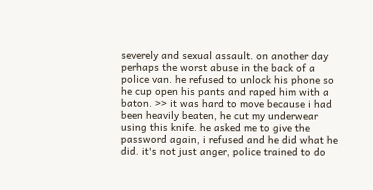severely and sexual assault. on another day perhaps the worst abuse in the back of a police van. he refused to unlock his phone so he cup open his pants and raped him with a baton. >> it was hard to move because i had been heavily beaten, he cut my underwear using this knife. he asked me to give the password again, i refused and he did what he did. it's not just anger, police trained to do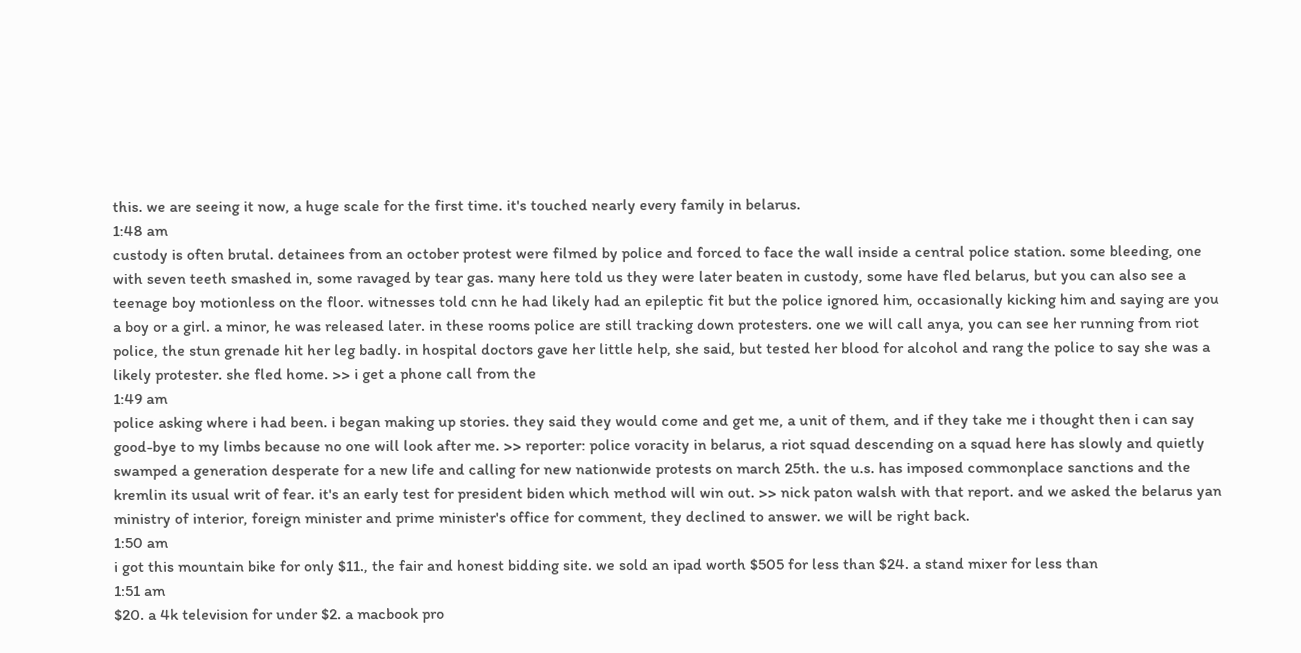this. we are seeing it now, a huge scale for the first time. it's touched nearly every family in belarus.
1:48 am
custody is often brutal. detainees from an october protest were filmed by police and forced to face the wall inside a central police station. some bleeding, one with seven teeth smashed in, some ravaged by tear gas. many here told us they were later beaten in custody, some have fled belarus, but you can also see a teenage boy motionless on the floor. witnesses told cnn he had likely had an epileptic fit but the police ignored him, occasionally kicking him and saying are you a boy or a girl. a minor, he was released later. in these rooms police are still tracking down protesters. one we will call anya, you can see her running from riot police, the stun grenade hit her leg badly. in hospital doctors gave her little help, she said, but tested her blood for alcohol and rang the police to say she was a likely protester. she fled home. >> i get a phone call from the
1:49 am
police asking where i had been. i began making up stories. they said they would come and get me, a unit of them, and if they take me i thought then i can say good-bye to my limbs because no one will look after me. >> reporter: police voracity in belarus, a riot squad descending on a squad here has slowly and quietly swamped a generation desperate for a new life and calling for new nationwide protests on march 25th. the u.s. has imposed commonplace sanctions and the kremlin its usual writ of fear. it's an early test for president biden which method will win out. >> nick paton walsh with that report. and we asked the belarus yan ministry of interior, foreign minister and prime minister's office for comment, they declined to answer. we will be right back.
1:50 am
i got this mountain bike for only $11., the fair and honest bidding site. we sold an ipad worth $505 for less than $24. a stand mixer for less than
1:51 am
$20. a 4k television for under $2. a macbook pro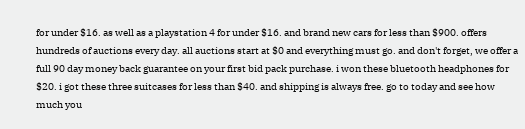for under $16. as well as a playstation 4 for under $16. and brand new cars for less than $900. offers hundreds of auctions every day. all auctions start at $0 and everything must go. and don't forget, we offer a full 90 day money back guarantee on your first bid pack purchase. i won these bluetooth headphones for $20. i got these three suitcases for less than $40. and shipping is always free. go to today and see how much you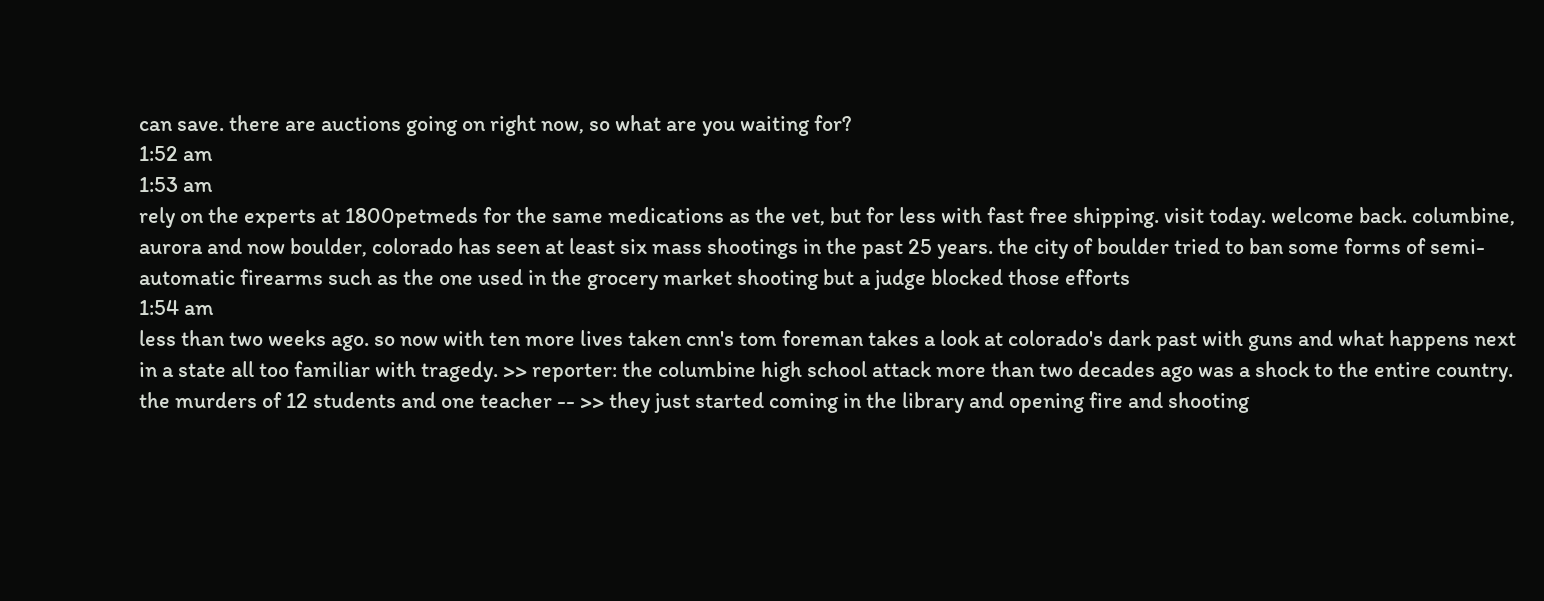can save. there are auctions going on right now, so what are you waiting for?
1:52 am
1:53 am
rely on the experts at 1800petmeds for the same medications as the vet, but for less with fast free shipping. visit today. welcome back. columbine, aurora and now boulder, colorado has seen at least six mass shootings in the past 25 years. the city of boulder tried to ban some forms of semi-automatic firearms such as the one used in the grocery market shooting but a judge blocked those efforts
1:54 am
less than two weeks ago. so now with ten more lives taken cnn's tom foreman takes a look at colorado's dark past with guns and what happens next in a state all too familiar with tragedy. >> reporter: the columbine high school attack more than two decades ago was a shock to the entire country. the murders of 12 students and one teacher -- >> they just started coming in the library and opening fire and shooting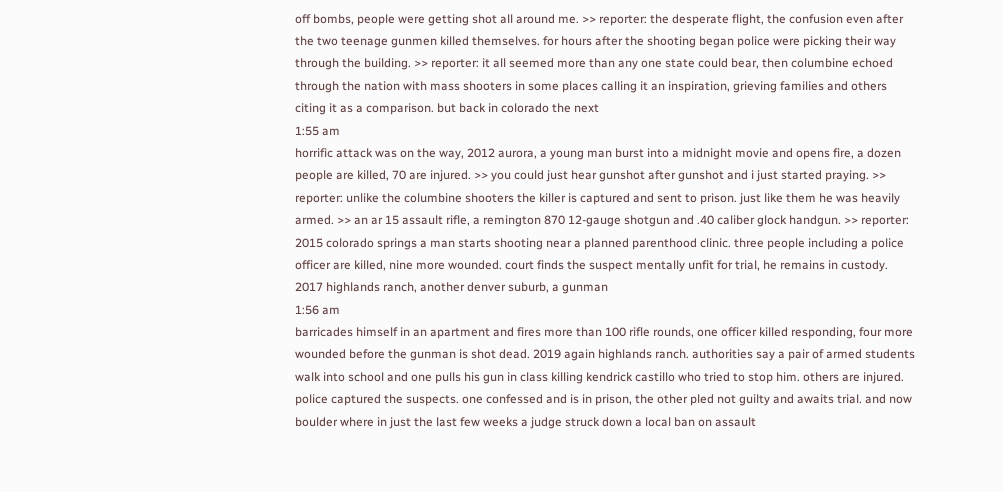off bombs, people were getting shot all around me. >> reporter: the desperate flight, the confusion even after the two teenage gunmen killed themselves. for hours after the shooting began police were picking their way through the building. >> reporter: it all seemed more than any one state could bear, then columbine echoed through the nation with mass shooters in some places calling it an inspiration, grieving families and others citing it as a comparison. but back in colorado the next
1:55 am
horrific attack was on the way, 2012 aurora, a young man burst into a midnight movie and opens fire, a dozen people are killed, 70 are injured. >> you could just hear gunshot after gunshot and i just started praying. >> reporter: unlike the columbine shooters the killer is captured and sent to prison. just like them he was heavily armed. >> an ar 15 assault rifle, a remington 870 12-gauge shotgun and .40 caliber glock handgun. >> reporter: 2015 colorado springs a man starts shooting near a planned parenthood clinic. three people including a police officer are killed, nine more wounded. court finds the suspect mentally unfit for trial, he remains in custody. 2017 highlands ranch, another denver suburb, a gunman
1:56 am
barricades himself in an apartment and fires more than 100 rifle rounds, one officer killed responding, four more wounded before the gunman is shot dead. 2019 again highlands ranch. authorities say a pair of armed students walk into school and one pulls his gun in class killing kendrick castillo who tried to stop him. others are injured. police captured the suspects. one confessed and is in prison, the other pled not guilty and awaits trial. and now boulder where in just the last few weeks a judge struck down a local ban on assault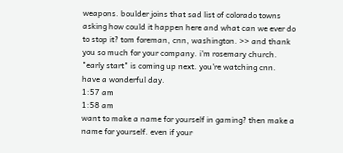weapons. boulder joins that sad list of colorado towns asking how could it happen here and what can we ever do to stop it? tom foreman, cnn, washington. >> and thank you so much for your company. i'm rosemary church. "early start" is coming up next. you're watching cnn. have a wonderful day.
1:57 am
1:58 am
want to make a name for yourself in gaming? then make a name for yourself. even if your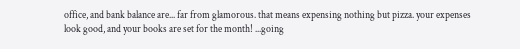office, and bank balance are... far from glamorous. that means expensing nothing but pizza. your expenses look good, and your books are set for the month! ...going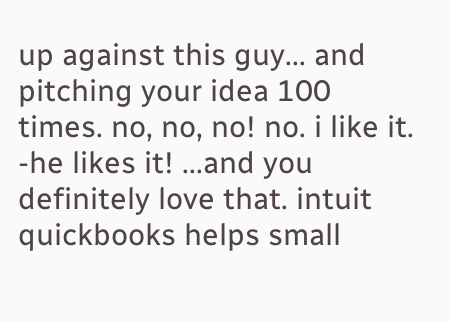up against this guy... and pitching your idea 100 times. no, no, no! no. i like it. -he likes it! ...and you definitely love that. intuit quickbooks helps small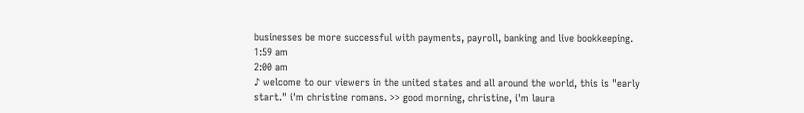businesses be more successful with payments, payroll, banking and live bookkeeping.
1:59 am
2:00 am
♪ welcome to our viewers in the united states and all around the world, this is "early start." i'm christine romans. >> good morning, christine, i'm laura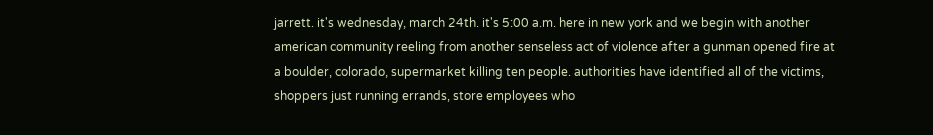jarrett. it's wednesday, march 24th. it's 5:00 a.m. here in new york and we begin with another american community reeling from another senseless act of violence after a gunman opened fire at a boulder, colorado, supermarket killing ten people. authorities have identified all of the victims, shoppers just running errands, store employees who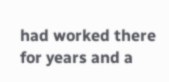had worked there for years and a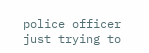police officer just trying to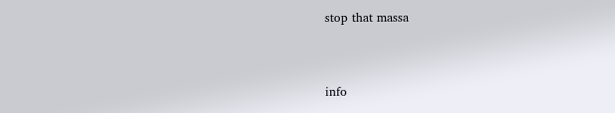stop that massa


info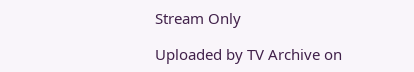Stream Only

Uploaded by TV Archive on